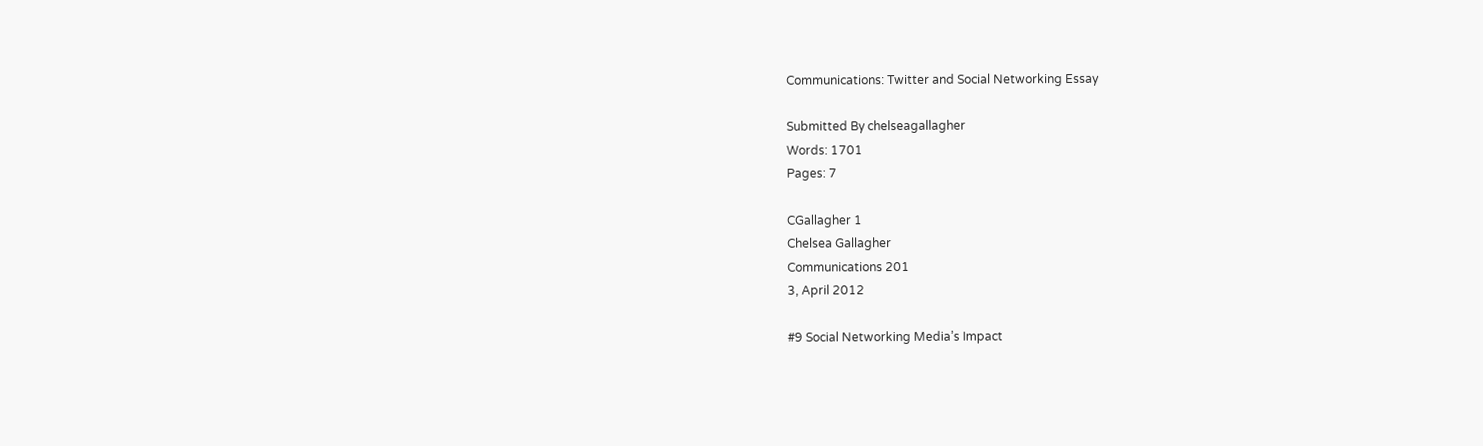Communications: Twitter and Social Networking Essay

Submitted By chelseagallagher
Words: 1701
Pages: 7

CGallagher 1
Chelsea Gallagher
Communications 201
3, April 2012

#9 Social Networking Media’s Impact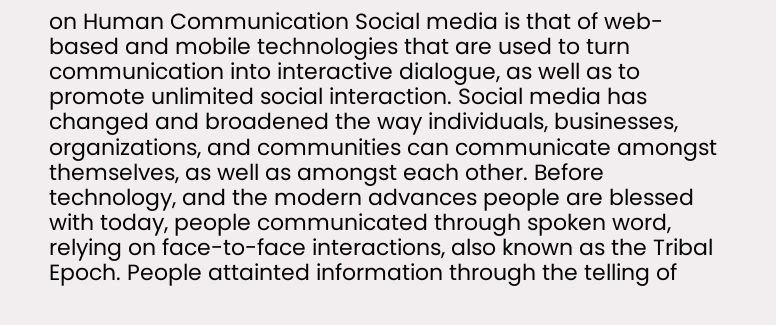on Human Communication Social media is that of web-based and mobile technologies that are used to turn communication into interactive dialogue, as well as to promote unlimited social interaction. Social media has changed and broadened the way individuals, businesses, organizations, and communities can communicate amongst themselves, as well as amongst each other. Before technology, and the modern advances people are blessed with today, people communicated through spoken word, relying on face-to-face interactions, also known as the Tribal Epoch. People attainted information through the telling of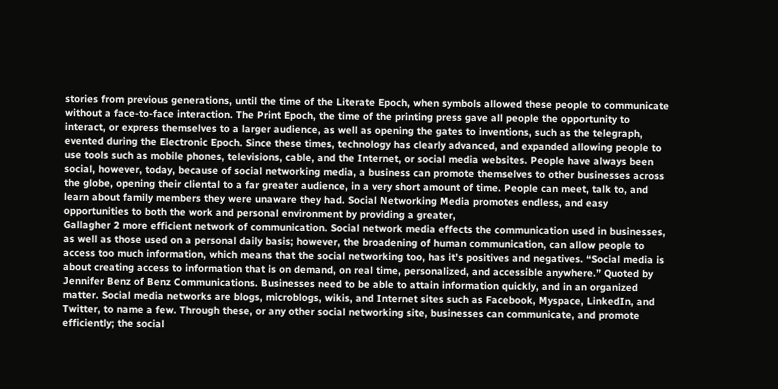stories from previous generations, until the time of the Literate Epoch, when symbols allowed these people to communicate without a face-to-face interaction. The Print Epoch, the time of the printing press gave all people the opportunity to interact, or express themselves to a larger audience, as well as opening the gates to inventions, such as the telegraph, evented during the Electronic Epoch. Since these times, technology has clearly advanced, and expanded allowing people to use tools such as mobile phones, televisions, cable, and the Internet, or social media websites. People have always been social, however, today, because of social networking media, a business can promote themselves to other businesses across the globe, opening their cliental to a far greater audience, in a very short amount of time. People can meet, talk to, and learn about family members they were unaware they had. Social Networking Media promotes endless, and easy opportunities to both the work and personal environment by providing a greater,
Gallagher 2 more efficient network of communication. Social network media effects the communication used in businesses, as well as those used on a personal daily basis; however, the broadening of human communication, can allow people to access too much information, which means that the social networking too, has it’s positives and negatives. “Social media is about creating access to information that is on demand, on real time, personalized, and accessible anywhere.” Quoted by Jennifer Benz of Benz Communications. Businesses need to be able to attain information quickly, and in an organized matter. Social media networks are blogs, microblogs, wikis, and Internet sites such as Facebook, Myspace, LinkedIn, and Twitter, to name a few. Through these, or any other social networking site, businesses can communicate, and promote efficiently; the social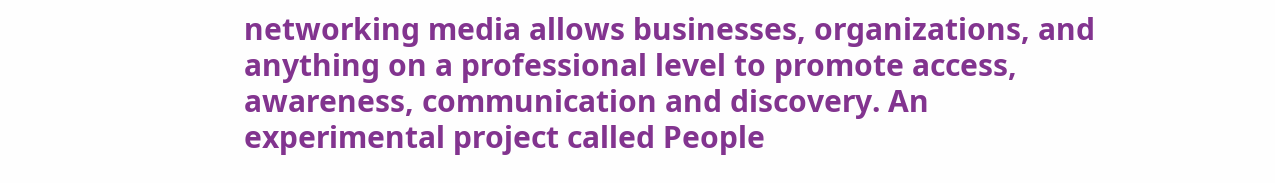networking media allows businesses, organizations, and anything on a professional level to promote access, awareness, communication and discovery. An experimental project called People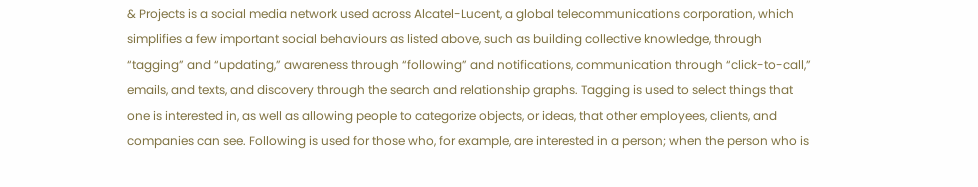& Projects is a social media network used across Alcatel-Lucent, a global telecommunications corporation, which simplifies a few important social behaviours as listed above, such as building collective knowledge, through “tagging” and “updating,” awareness through “following” and notifications, communication through “click-to-call,” emails, and texts, and discovery through the search and relationship graphs. Tagging is used to select things that one is interested in, as well as allowing people to categorize objects, or ideas, that other employees, clients, and companies can see. Following is used for those who, for example, are interested in a person; when the person who is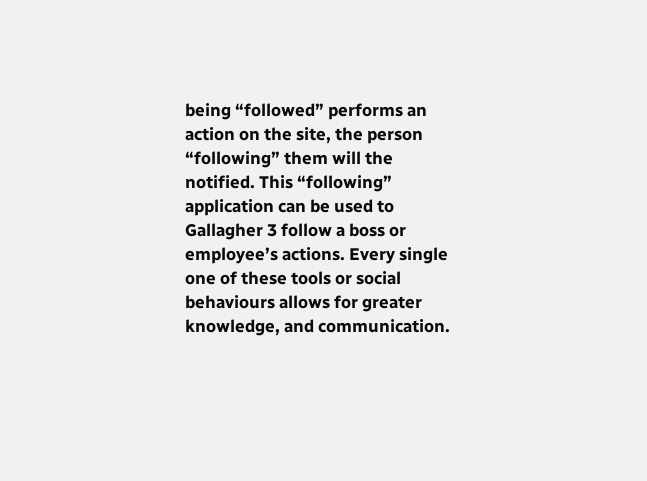being “followed” performs an action on the site, the person “following” them will the notified. This “following” application can be used to
Gallagher 3 follow a boss or employee’s actions. Every single one of these tools or social behaviours allows for greater knowledge, and communication.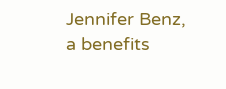Jennifer Benz, a benefits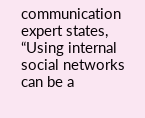communication expert states, “Using internal social networks can be a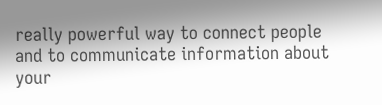really powerful way to connect people and to communicate information about your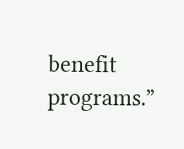benefit programs.”